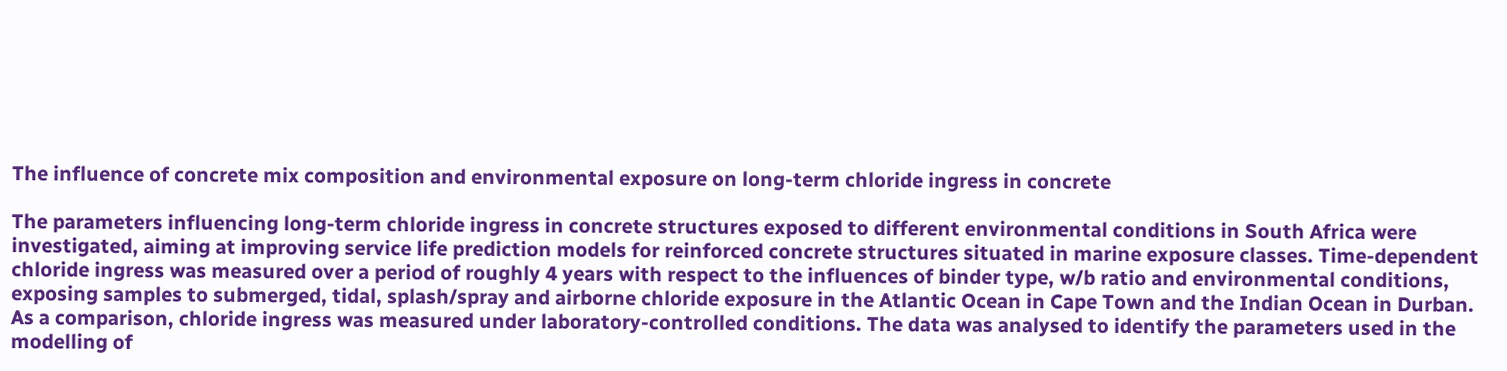The influence of concrete mix composition and environmental exposure on long-term chloride ingress in concrete

The parameters influencing long-term chloride ingress in concrete structures exposed to different environmental conditions in South Africa were investigated, aiming at improving service life prediction models for reinforced concrete structures situated in marine exposure classes. Time-dependent chloride ingress was measured over a period of roughly 4 years with respect to the influences of binder type, w/b ratio and environmental conditions, exposing samples to submerged, tidal, splash/spray and airborne chloride exposure in the Atlantic Ocean in Cape Town and the Indian Ocean in Durban. As a comparison, chloride ingress was measured under laboratory-controlled conditions. The data was analysed to identify the parameters used in the modelling of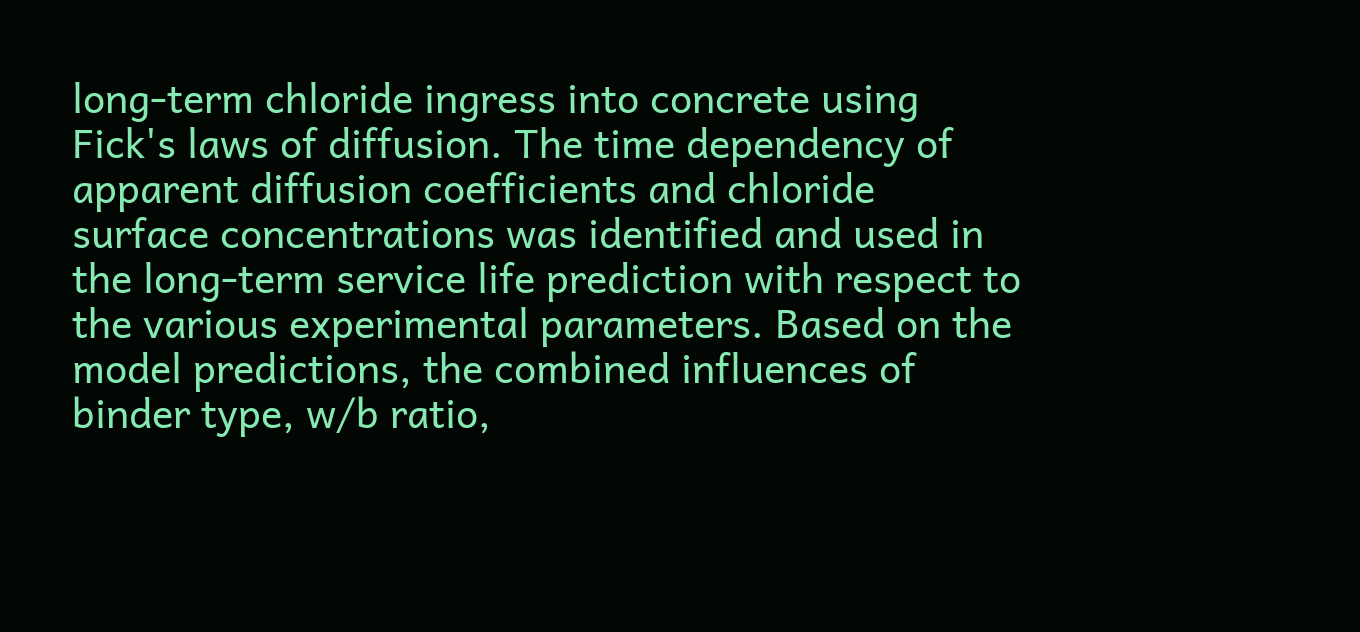long-term chloride ingress into concrete using Fick's laws of diffusion. The time dependency of apparent diffusion coefficients and chloride surface concentrations was identified and used in the long-term service life prediction with respect to the various experimental parameters. Based on the model predictions, the combined influences of binder type, w/b ratio,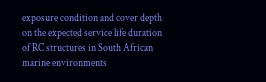exposure condition and cover depth on the expected service life duration of RC structures in South African marine environments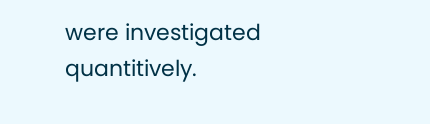were investigated quantitively.